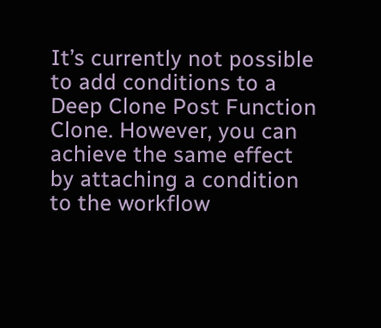It’s currently not possible to add conditions to a Deep Clone Post Function Clone. However, you can achieve the same effect by attaching a condition to the workflow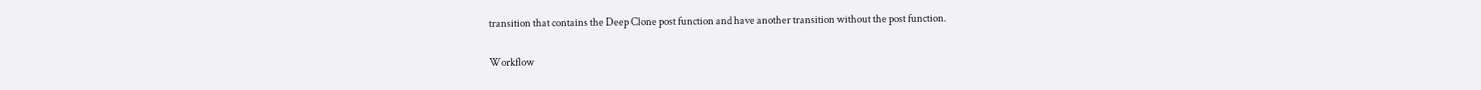transition that contains the Deep Clone post function and have another transition without the post function.


Workflow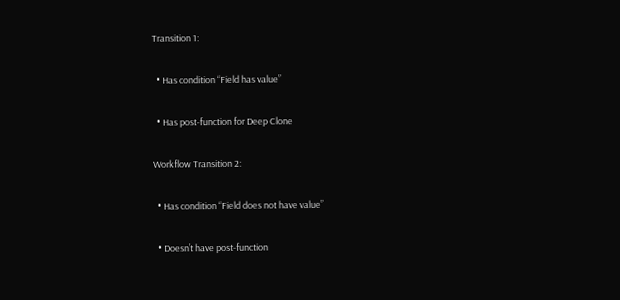Transition 1:

  • Has condition “Field has value”

  • Has post-function for Deep Clone

Workflow Transition 2:

  • Has condition “Field does not have value”

  • Doesn’t have post-function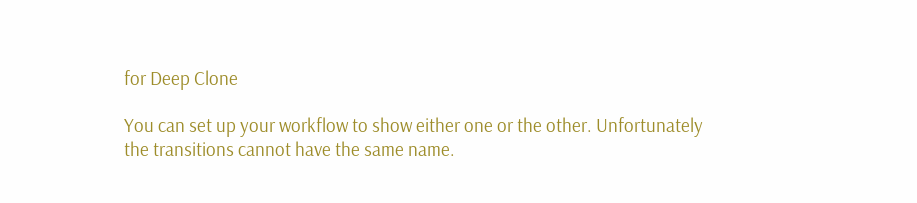for Deep Clone

You can set up your workflow to show either one or the other. Unfortunately the transitions cannot have the same name.